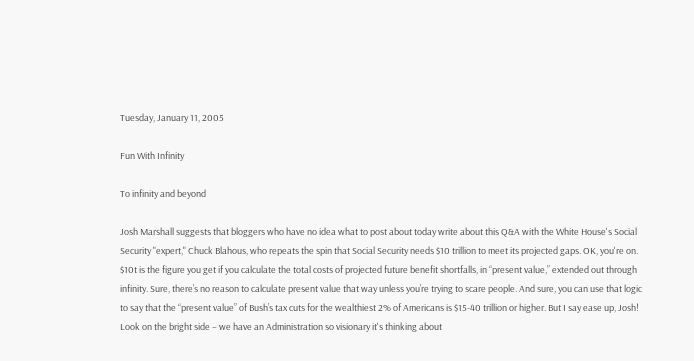Tuesday, January 11, 2005

Fun With Infinity

To infinity and beyond

Josh Marshall suggests that bloggers who have no idea what to post about today write about this Q&A with the White House's Social Security "expert," Chuck Blahous, who repeats the spin that Social Security needs $10 trillion to meet its projected gaps. OK, you're on. $10t is the figure you get if you calculate the total costs of projected future benefit shortfalls, in “present value,” extended out through infinity. Sure, there’s no reason to calculate present value that way unless you’re trying to scare people. And sure, you can use that logic to say that the “present value” of Bush’s tax cuts for the wealthiest 2% of Americans is $15-40 trillion or higher. But I say ease up, Josh! Look on the bright side – we have an Administration so visionary it's thinking about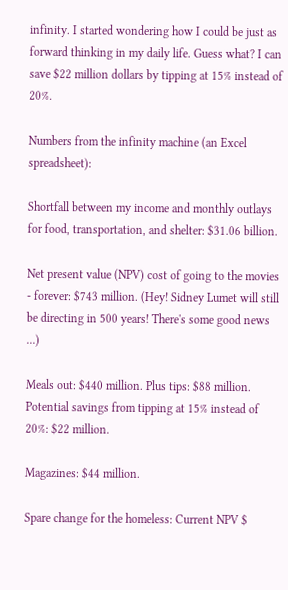infinity. I started wondering how I could be just as forward thinking in my daily life. Guess what? I can save $22 million dollars by tipping at 15% instead of 20%.

Numbers from the infinity machine (an Excel spreadsheet):

Shortfall between my income and monthly outlays for food, transportation, and shelter: $31.06 billion.

Net present value (NPV) cost of going to the movies - forever: $743 million. (Hey! Sidney Lumet will still be directing in 500 years! There's some good news ...)

Meals out: $440 million. Plus tips: $88 million. Potential savings from tipping at 15% instead of 20%: $22 million.

Magazines: $44 million.

Spare change for the homeless: Current NPV $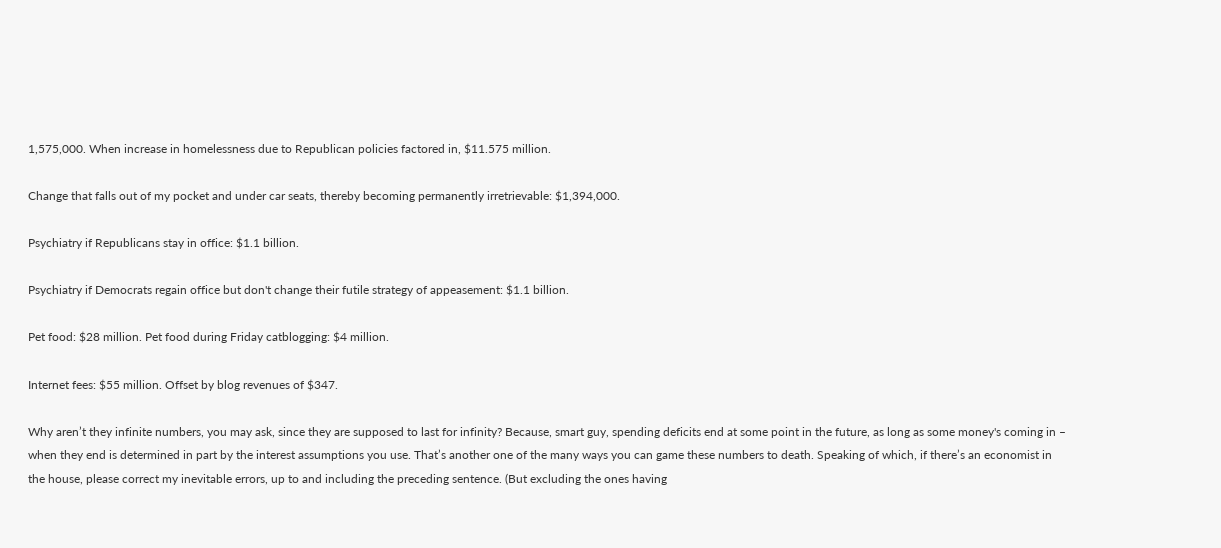1,575,000. When increase in homelessness due to Republican policies factored in, $11.575 million.

Change that falls out of my pocket and under car seats, thereby becoming permanently irretrievable: $1,394,000.

Psychiatry if Republicans stay in office: $1.1 billion.

Psychiatry if Democrats regain office but don't change their futile strategy of appeasement: $1.1 billion.

Pet food: $28 million. Pet food during Friday catblogging: $4 million.

Internet fees: $55 million. Offset by blog revenues of $347.

Why aren’t they infinite numbers, you may ask, since they are supposed to last for infinity? Because, smart guy, spending deficits end at some point in the future, as long as some money's coming in – when they end is determined in part by the interest assumptions you use. That’s another one of the many ways you can game these numbers to death. Speaking of which, if there’s an economist in the house, please correct my inevitable errors, up to and including the preceding sentence. (But excluding the ones having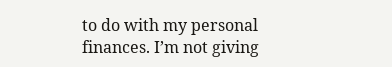to do with my personal finances. I’m not giving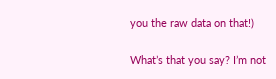you the raw data on that!)

What’s that you say? I’m not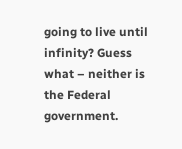going to live until infinity? Guess what – neither is the Federal government.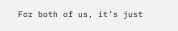For both of us, it’s just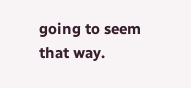going to seem that way.